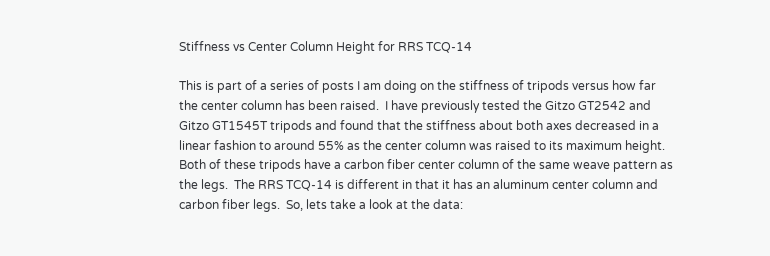Stiffness vs Center Column Height for RRS TCQ-14

This is part of a series of posts I am doing on the stiffness of tripods versus how far the center column has been raised.  I have previously tested the Gitzo GT2542 and Gitzo GT1545T tripods and found that the stiffness about both axes decreased in a linear fashion to around 55% as the center column was raised to its maximum height.  Both of these tripods have a carbon fiber center column of the same weave pattern as the legs.  The RRS TCQ-14 is different in that it has an aluminum center column and carbon fiber legs.  So, lets take a look at the data: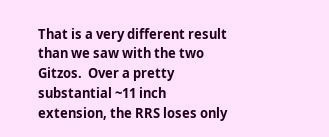That is a very different result than we saw with the two Gitzos.  Over a pretty substantial ~11 inch extension, the RRS loses only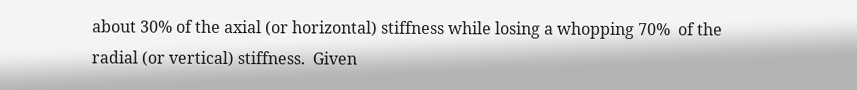about 30% of the axial (or horizontal) stiffness while losing a whopping 70%  of the radial (or vertical) stiffness.  Given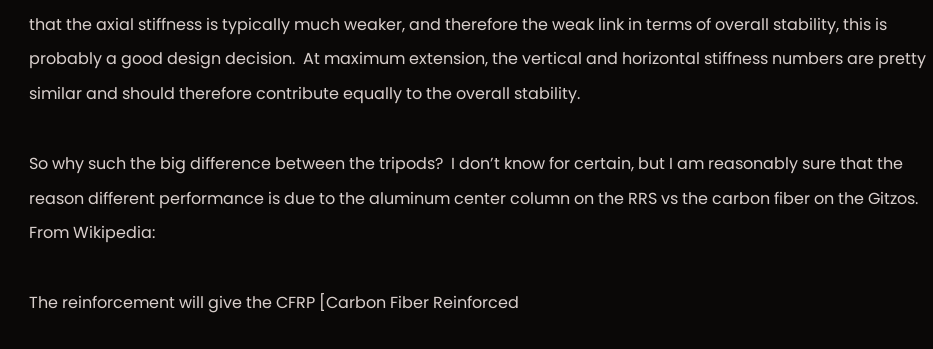that the axial stiffness is typically much weaker, and therefore the weak link in terms of overall stability, this is probably a good design decision.  At maximum extension, the vertical and horizontal stiffness numbers are pretty similar and should therefore contribute equally to the overall stability.

So why such the big difference between the tripods?  I don’t know for certain, but I am reasonably sure that the reason different performance is due to the aluminum center column on the RRS vs the carbon fiber on the Gitzos.  From Wikipedia:

The reinforcement will give the CFRP [Carbon Fiber Reinforced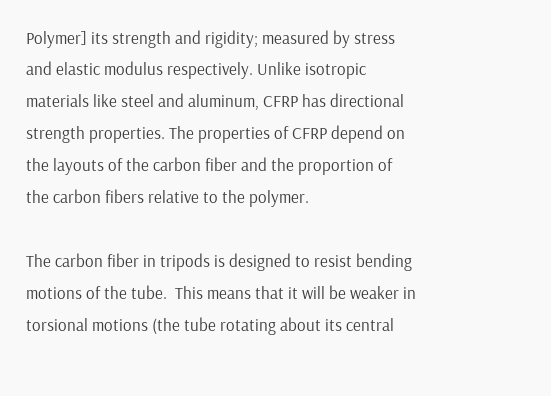Polymer] its strength and rigidity; measured by stress and elastic modulus respectively. Unlike isotropic materials like steel and aluminum, CFRP has directional strength properties. The properties of CFRP depend on the layouts of the carbon fiber and the proportion of the carbon fibers relative to the polymer.

The carbon fiber in tripods is designed to resist bending motions of the tube.  This means that it will be weaker in torsional motions (the tube rotating about its central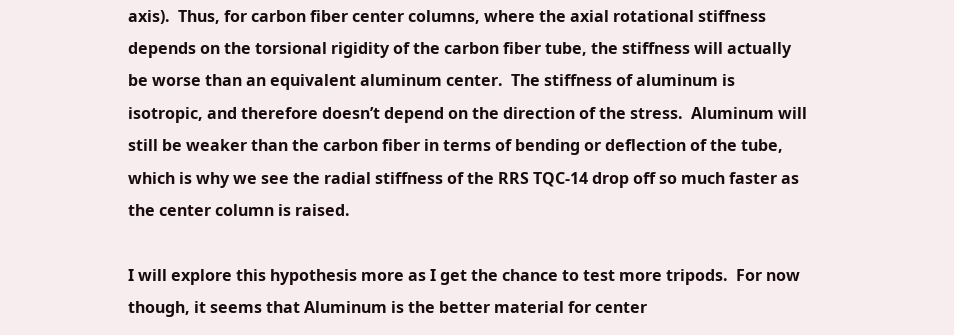axis).  Thus, for carbon fiber center columns, where the axial rotational stiffness depends on the torsional rigidity of the carbon fiber tube, the stiffness will actually be worse than an equivalent aluminum center.  The stiffness of aluminum is isotropic, and therefore doesn’t depend on the direction of the stress.  Aluminum will still be weaker than the carbon fiber in terms of bending or deflection of the tube, which is why we see the radial stiffness of the RRS TQC-14 drop off so much faster as the center column is raised.

I will explore this hypothesis more as I get the chance to test more tripods.  For now though, it seems that Aluminum is the better material for center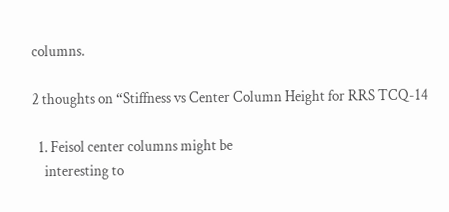columns.

2 thoughts on “Stiffness vs Center Column Height for RRS TCQ-14

  1. Feisol center columns might be
    interesting to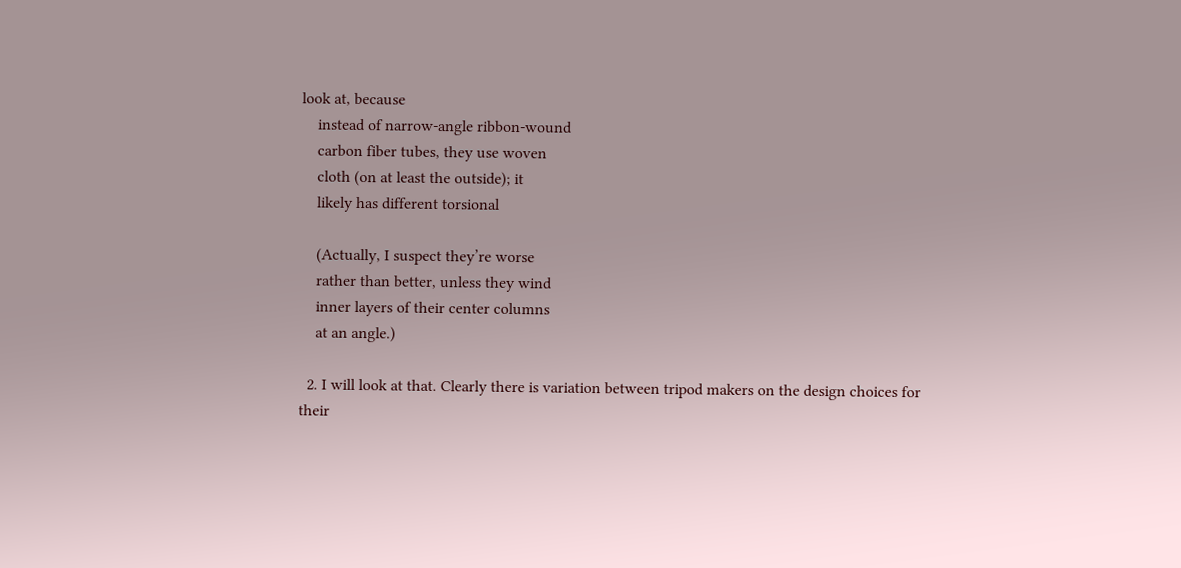look at, because
    instead of narrow-angle ribbon-wound
    carbon fiber tubes, they use woven
    cloth (on at least the outside); it
    likely has different torsional

    (Actually, I suspect they’re worse
    rather than better, unless they wind
    inner layers of their center columns
    at an angle.)

  2. I will look at that. Clearly there is variation between tripod makers on the design choices for their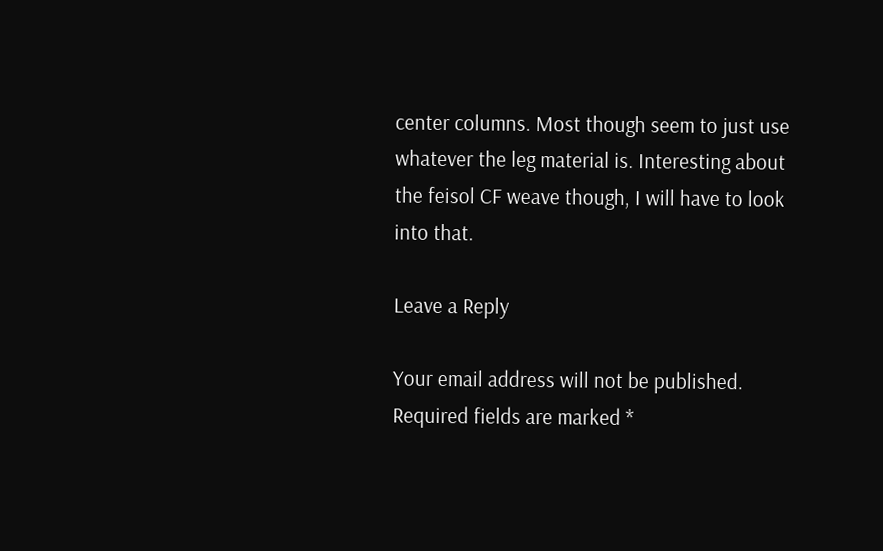center columns. Most though seem to just use whatever the leg material is. Interesting about the feisol CF weave though, I will have to look into that.

Leave a Reply

Your email address will not be published. Required fields are marked *